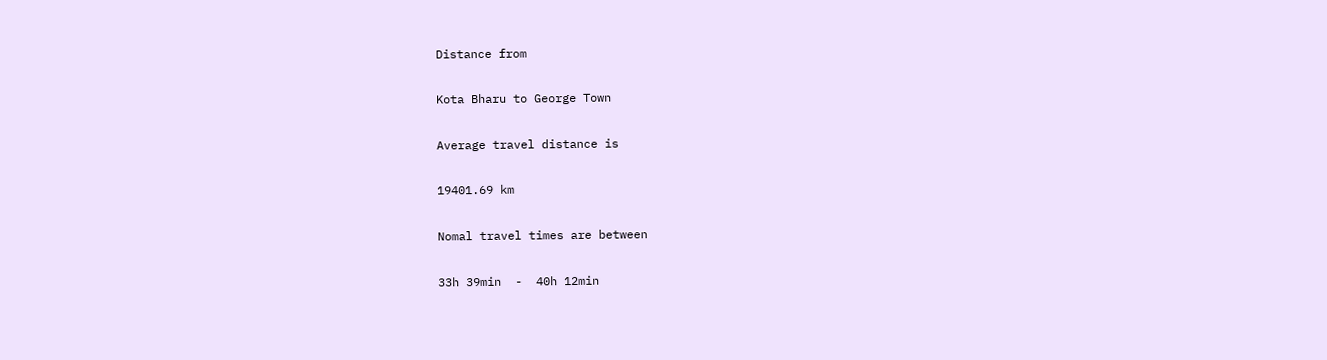Distance from

Kota Bharu to George Town

Average travel distance is

19401.69 km

Nomal travel times are between

33h 39min  -  40h 12min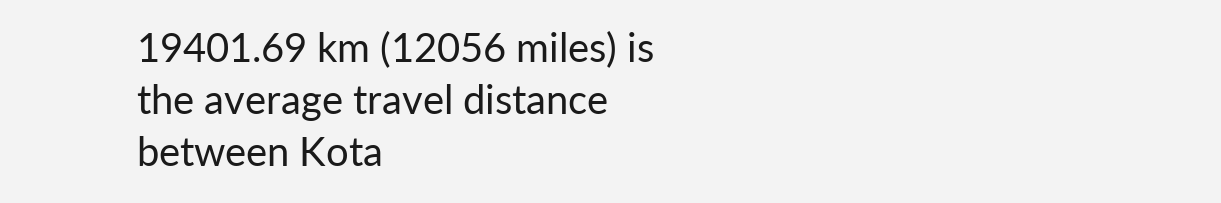19401.69 km (12056 miles) is the average travel distance between Kota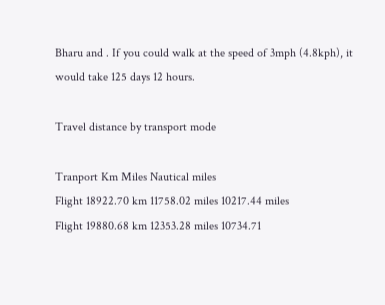Bharu and . If you could walk at the speed of 3mph (4.8kph), it would take 125 days 12 hours.

Travel distance by transport mode

Tranport Km Miles Nautical miles
Flight 18922.70 km 11758.02 miles 10217.44 miles
Flight 19880.68 km 12353.28 miles 10734.71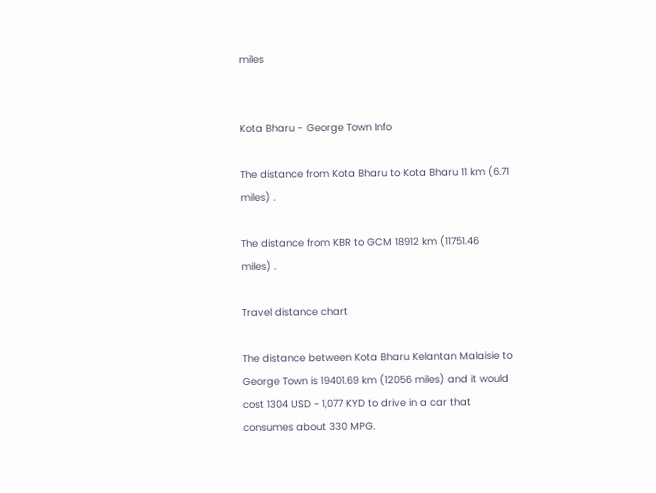miles


Kota Bharu - George Town Info

The distance from Kota Bharu to Kota Bharu 11 km (6.71 miles) .

The distance from KBR to GCM 18912 km (11751.46 miles) .

Travel distance chart

The distance between Kota Bharu Kelantan Malaisie to George Town is 19401.69 km (12056 miles) and it would cost 1304 USD ~ 1,077 KYD to drive in a car that consumes about 330 MPG.